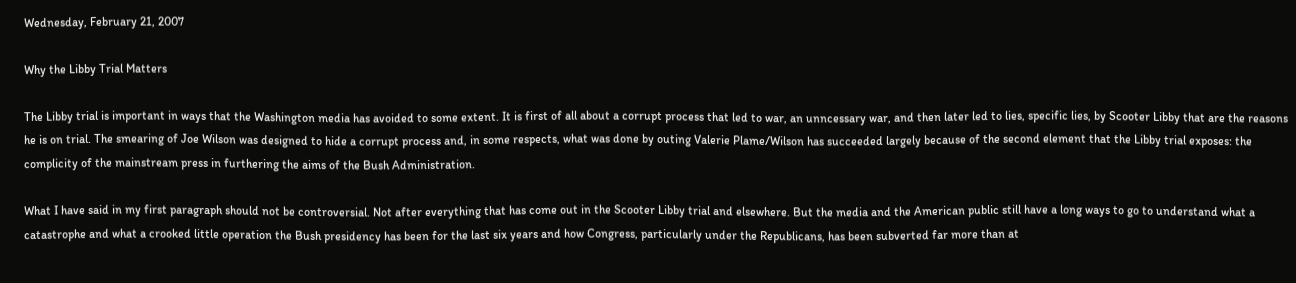Wednesday, February 21, 2007

Why the Libby Trial Matters

The Libby trial is important in ways that the Washington media has avoided to some extent. It is first of all about a corrupt process that led to war, an unncessary war, and then later led to lies, specific lies, by Scooter Libby that are the reasons he is on trial. The smearing of Joe Wilson was designed to hide a corrupt process and, in some respects, what was done by outing Valerie Plame/Wilson has succeeded largely because of the second element that the Libby trial exposes: the complicity of the mainstream press in furthering the aims of the Bush Administration.

What I have said in my first paragraph should not be controversial. Not after everything that has come out in the Scooter Libby trial and elsewhere. But the media and the American public still have a long ways to go to understand what a catastrophe and what a crooked little operation the Bush presidency has been for the last six years and how Congress, particularly under the Republicans, has been subverted far more than at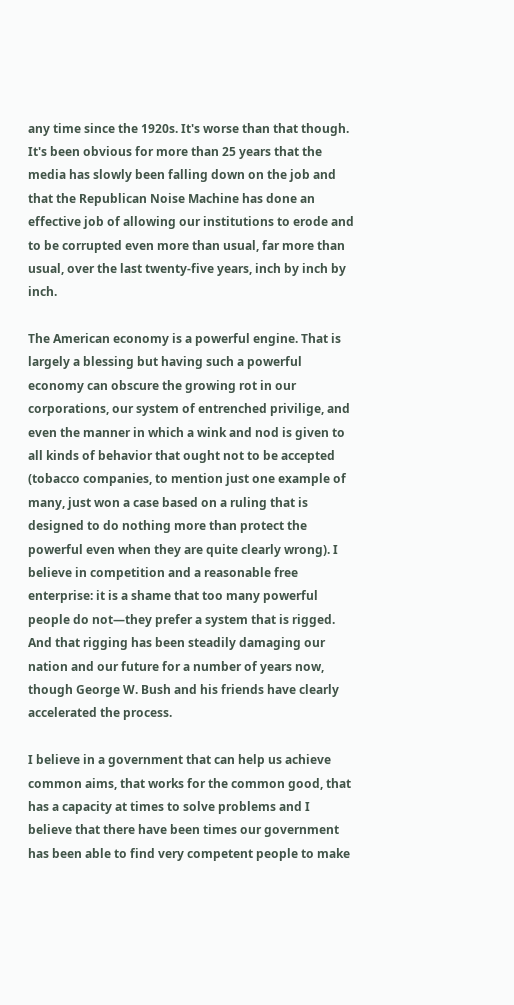any time since the 1920s. It's worse than that though. It's been obvious for more than 25 years that the media has slowly been falling down on the job and that the Republican Noise Machine has done an effective job of allowing our institutions to erode and to be corrupted even more than usual, far more than usual, over the last twenty-five years, inch by inch by inch.

The American economy is a powerful engine. That is largely a blessing but having such a powerful economy can obscure the growing rot in our corporations, our system of entrenched privilige, and even the manner in which a wink and nod is given to all kinds of behavior that ought not to be accepted (tobacco companies, to mention just one example of many, just won a case based on a ruling that is designed to do nothing more than protect the powerful even when they are quite clearly wrong). I believe in competition and a reasonable free enterprise: it is a shame that too many powerful people do not—they prefer a system that is rigged. And that rigging has been steadily damaging our nation and our future for a number of years now, though George W. Bush and his friends have clearly accelerated the process.

I believe in a government that can help us achieve common aims, that works for the common good, that has a capacity at times to solve problems and I believe that there have been times our government has been able to find very competent people to make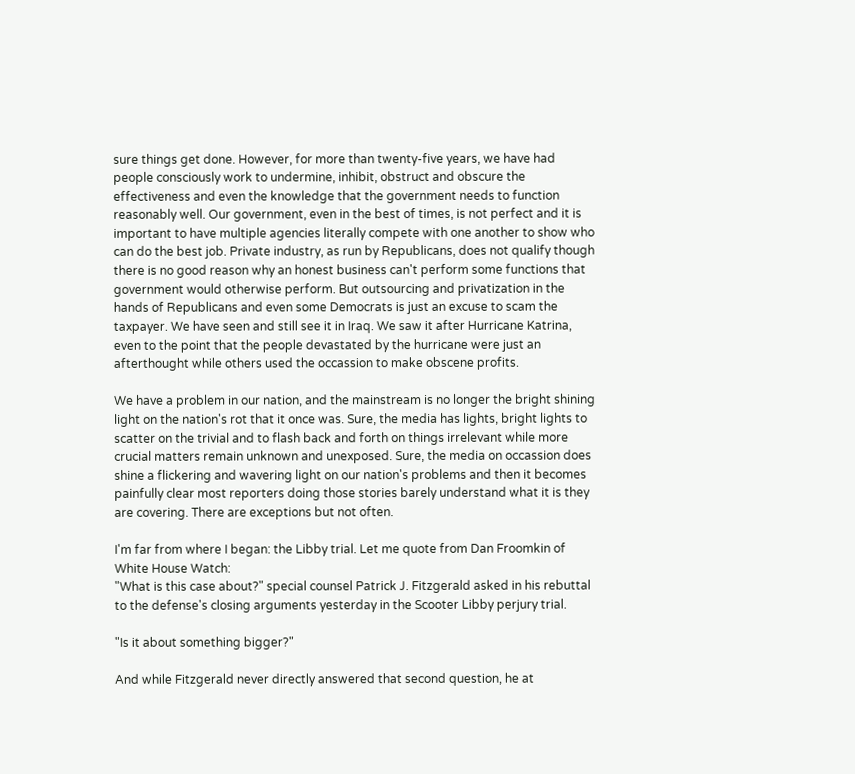sure things get done. However, for more than twenty-five years, we have had people consciously work to undermine, inhibit, obstruct and obscure the effectiveness and even the knowledge that the government needs to function reasonably well. Our government, even in the best of times, is not perfect and it is important to have multiple agencies literally compete with one another to show who can do the best job. Private industry, as run by Republicans, does not qualify though there is no good reason why an honest business can't perform some functions that government would otherwise perform. But outsourcing and privatization in the hands of Republicans and even some Democrats is just an excuse to scam the taxpayer. We have seen and still see it in Iraq. We saw it after Hurricane Katrina, even to the point that the people devastated by the hurricane were just an afterthought while others used the occassion to make obscene profits.

We have a problem in our nation, and the mainstream is no longer the bright shining light on the nation's rot that it once was. Sure, the media has lights, bright lights to scatter on the trivial and to flash back and forth on things irrelevant while more crucial matters remain unknown and unexposed. Sure, the media on occassion does shine a flickering and wavering light on our nation's problems and then it becomes painfully clear most reporters doing those stories barely understand what it is they are covering. There are exceptions but not often.

I'm far from where I began: the Libby trial. Let me quote from Dan Froomkin of White House Watch:
"What is this case about?" special counsel Patrick J. Fitzgerald asked in his rebuttal to the defense's closing arguments yesterday in the Scooter Libby perjury trial.

"Is it about something bigger?"

And while Fitzgerald never directly answered that second question, he at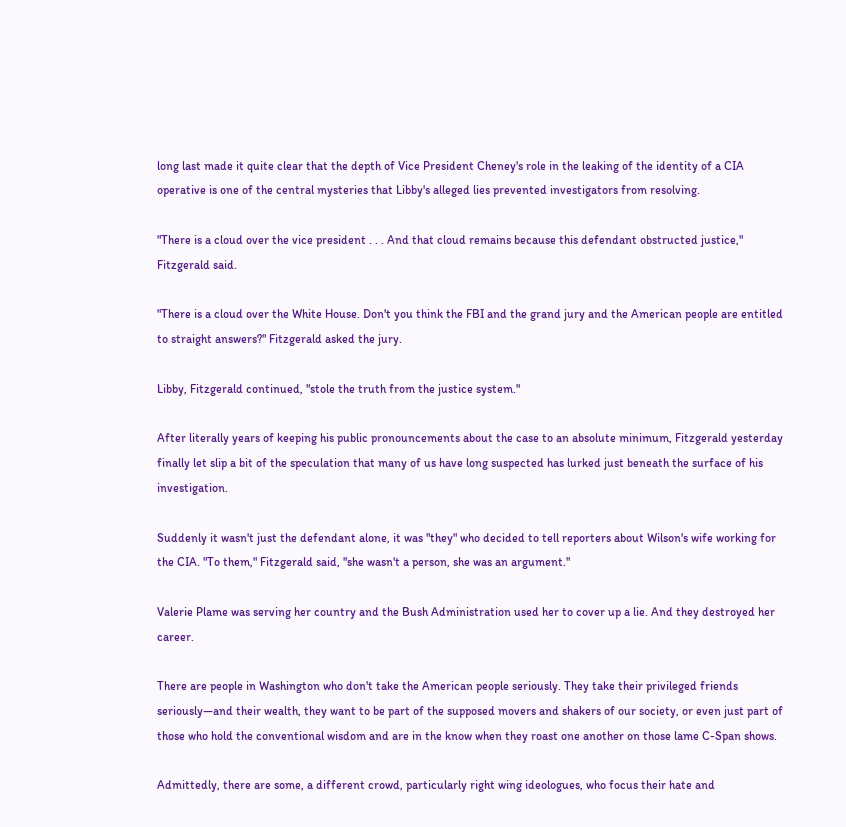long last made it quite clear that the depth of Vice President Cheney's role in the leaking of the identity of a CIA operative is one of the central mysteries that Libby's alleged lies prevented investigators from resolving.

"There is a cloud over the vice president . . . And that cloud remains because this defendant obstructed justice," Fitzgerald said.

"There is a cloud over the White House. Don't you think the FBI and the grand jury and the American people are entitled to straight answers?" Fitzgerald asked the jury.

Libby, Fitzgerald continued, "stole the truth from the justice system."

After literally years of keeping his public pronouncements about the case to an absolute minimum, Fitzgerald yesterday finally let slip a bit of the speculation that many of us have long suspected has lurked just beneath the surface of his investigation.

Suddenly it wasn't just the defendant alone, it was "they" who decided to tell reporters about Wilson's wife working for the CIA. "To them," Fitzgerald said, "she wasn't a person, she was an argument."

Valerie Plame was serving her country and the Bush Administration used her to cover up a lie. And they destroyed her career.

There are people in Washington who don't take the American people seriously. They take their privileged friends seriously—and their wealth, they want to be part of the supposed movers and shakers of our society, or even just part of those who hold the conventional wisdom and are in the know when they roast one another on those lame C-Span shows.

Admittedly, there are some, a different crowd, particularly right wing ideologues, who focus their hate and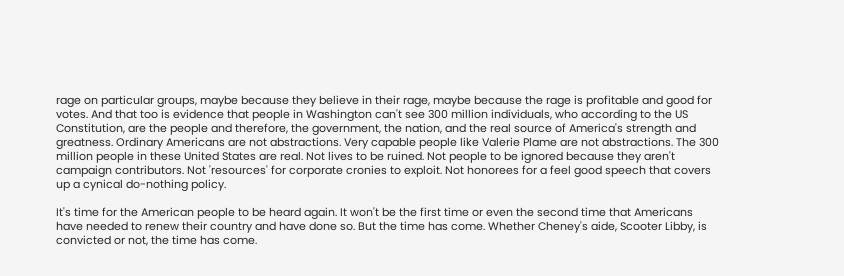rage on particular groups, maybe because they believe in their rage, maybe because the rage is profitable and good for votes. And that too is evidence that people in Washington can't see 300 million individuals, who according to the US Constitution, are the people and therefore, the government, the nation, and the real source of America's strength and greatness. Ordinary Americans are not abstractions. Very capable people like Valerie Plame are not abstractions. The 300 million people in these United States are real. Not lives to be ruined. Not people to be ignored because they aren't campaign contributors. Not 'resources' for corporate cronies to exploit. Not honorees for a feel good speech that covers up a cynical do-nothing policy.

It's time for the American people to be heard again. It won't be the first time or even the second time that Americans have needed to renew their country and have done so. But the time has come. Whether Cheney's aide, Scooter Libby, is convicted or not, the time has come.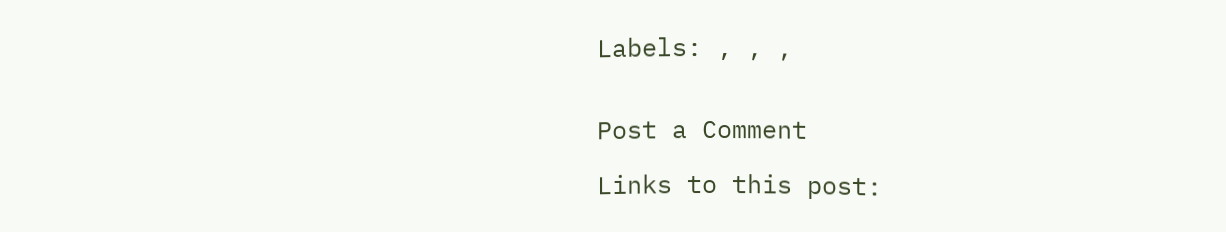Labels: , , ,


Post a Comment

Links to this post: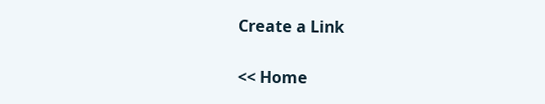Create a Link

<< Home